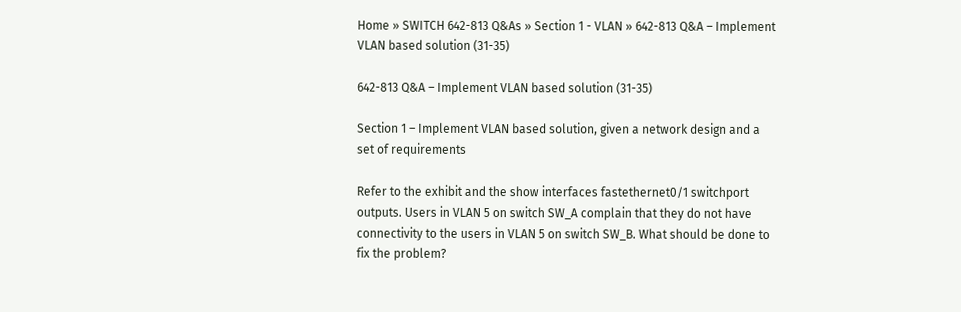Home » SWITCH 642-813 Q&As » Section 1 - VLAN » 642-813 Q&A – Implement VLAN based solution (31-35)

642-813 Q&A – Implement VLAN based solution (31-35)

Section 1 – Implement VLAN based solution, given a network design and a set of requirements

Refer to the exhibit and the show interfaces fastethernet0/1 switchport outputs. Users in VLAN 5 on switch SW_A complain that they do not have connectivity to the users in VLAN 5 on switch SW_B. What should be done to fix the problem?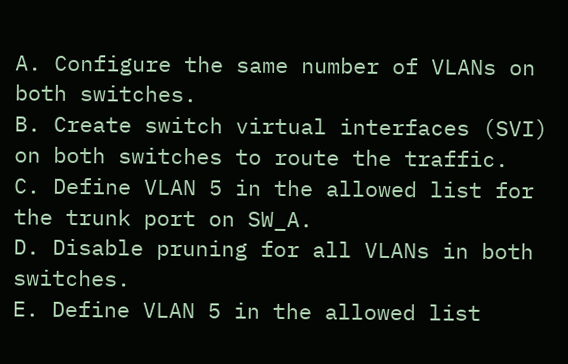A. Configure the same number of VLANs on both switches.
B. Create switch virtual interfaces (SVI) on both switches to route the traffic.
C. Define VLAN 5 in the allowed list for the trunk port on SW_A.
D. Disable pruning for all VLANs in both switches.
E. Define VLAN 5 in the allowed list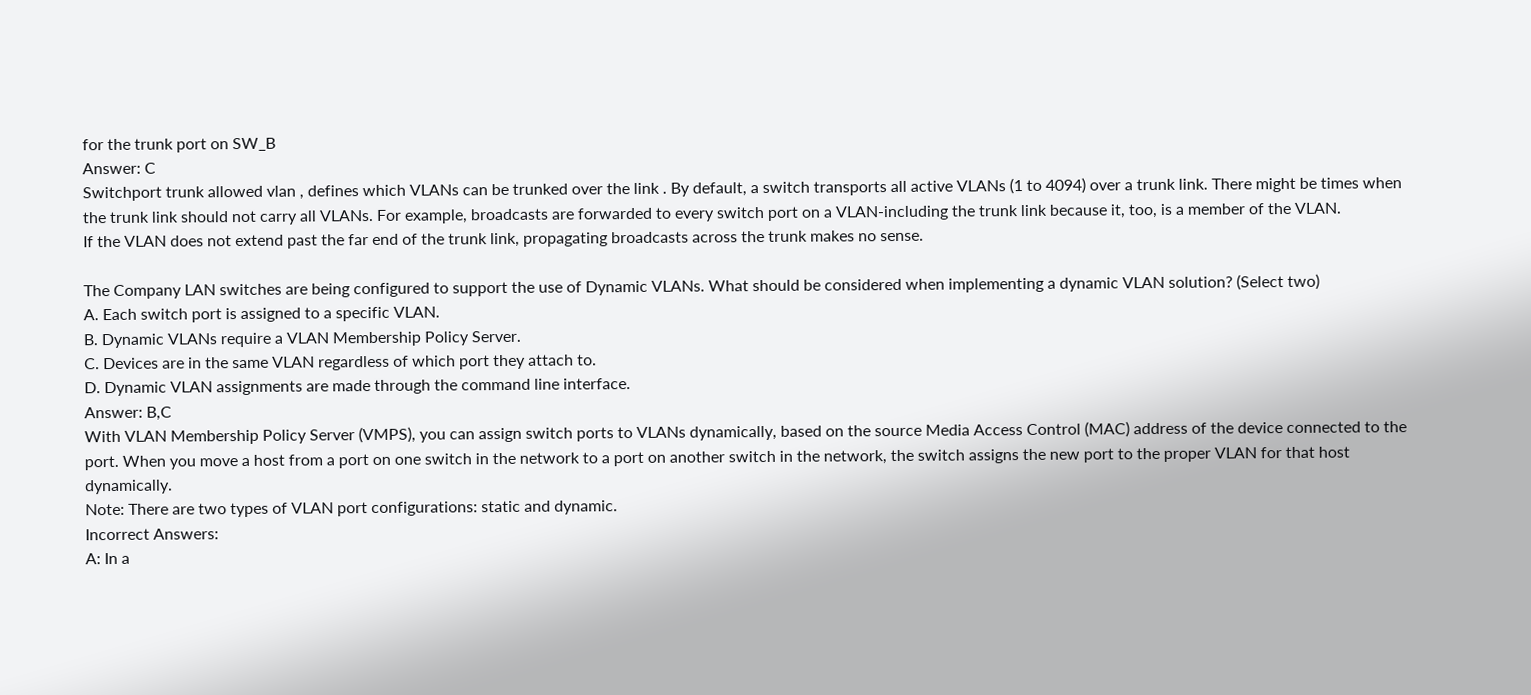for the trunk port on SW_B
Answer: C
Switchport trunk allowed vlan , defines which VLANs can be trunked over the link . By default, a switch transports all active VLANs (1 to 4094) over a trunk link. There might be times when the trunk link should not carry all VLANs. For example, broadcasts are forwarded to every switch port on a VLAN-including the trunk link because it, too, is a member of the VLAN.
If the VLAN does not extend past the far end of the trunk link, propagating broadcasts across the trunk makes no sense.

The Company LAN switches are being configured to support the use of Dynamic VLANs. What should be considered when implementing a dynamic VLAN solution? (Select two)
A. Each switch port is assigned to a specific VLAN.
B. Dynamic VLANs require a VLAN Membership Policy Server.
C. Devices are in the same VLAN regardless of which port they attach to.
D. Dynamic VLAN assignments are made through the command line interface.
Answer: B,C
With VLAN Membership Policy Server (VMPS), you can assign switch ports to VLANs dynamically, based on the source Media Access Control (MAC) address of the device connected to the port. When you move a host from a port on one switch in the network to a port on another switch in the network, the switch assigns the new port to the proper VLAN for that host dynamically.
Note: There are two types of VLAN port configurations: static and dynamic.
Incorrect Answers:
A: In a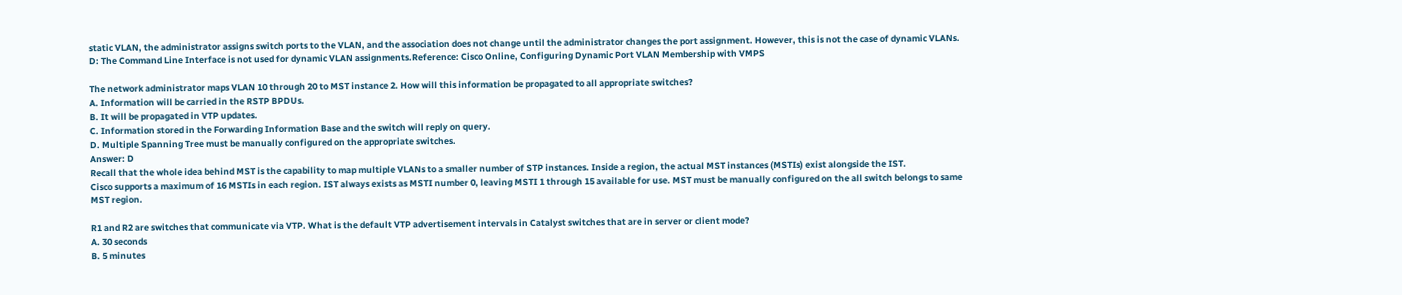static VLAN, the administrator assigns switch ports to the VLAN, and the association does not change until the administrator changes the port assignment. However, this is not the case of dynamic VLANs.
D: The Command Line Interface is not used for dynamic VLAN assignments.Reference: Cisco Online, Configuring Dynamic Port VLAN Membership with VMPS

The network administrator maps VLAN 10 through 20 to MST instance 2. How will this information be propagated to all appropriate switches?
A. Information will be carried in the RSTP BPDUs.
B. It will be propagated in VTP updates.
C. Information stored in the Forwarding Information Base and the switch will reply on query.
D. Multiple Spanning Tree must be manually configured on the appropriate switches.
Answer: D
Recall that the whole idea behind MST is the capability to map multiple VLANs to a smaller number of STP instances. Inside a region, the actual MST instances (MSTIs) exist alongside the IST.
Cisco supports a maximum of 16 MSTIs in each region. IST always exists as MSTI number 0, leaving MSTI 1 through 15 available for use. MST must be manually configured on the all switch belongs to same MST region.

R1 and R2 are switches that communicate via VTP. What is the default VTP advertisement intervals in Catalyst switches that are in server or client mode?
A. 30 seconds
B. 5 minutes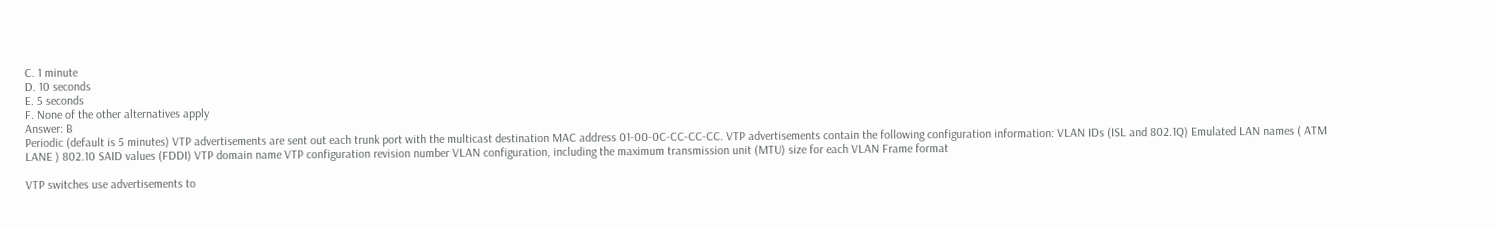C. 1 minute
D. 10 seconds
E. 5 seconds
F. None of the other alternatives apply
Answer: B
Periodic (default is 5 minutes) VTP advertisements are sent out each trunk port with the multicast destination MAC address 01-00-0C-CC-CC-CC. VTP advertisements contain the following configuration information: VLAN IDs (ISL and 802.1Q) Emulated LAN names ( ATM LANE ) 802.10 SAID values (FDDI) VTP domain name VTP configuration revision number VLAN configuration, including the maximum transmission unit (MTU) size for each VLAN Frame format

VTP switches use advertisements to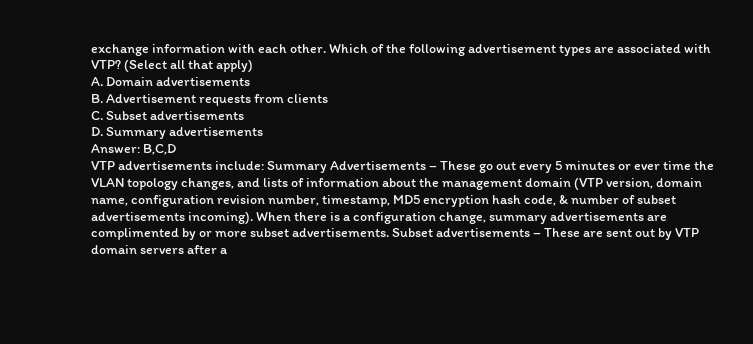exchange information with each other. Which of the following advertisement types are associated with VTP? (Select all that apply)
A. Domain advertisements
B. Advertisement requests from clients
C. Subset advertisements
D. Summary advertisements
Answer: B,C,D
VTP advertisements include: Summary Advertisements – These go out every 5 minutes or ever time the VLAN topology changes, and lists of information about the management domain (VTP version, domain name, configuration revision number, timestamp, MD5 encryption hash code, & number of subset advertisements incoming). When there is a configuration change, summary advertisements are complimented by or more subset advertisements. Subset advertisements – These are sent out by VTP domain servers after a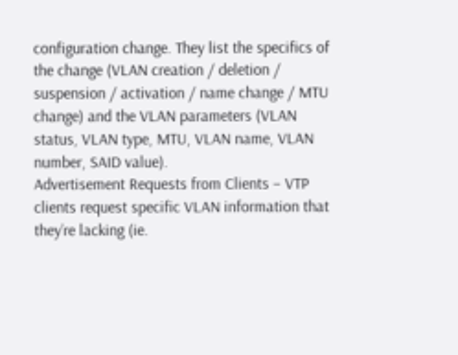configuration change. They list the specifics of the change (VLAN creation / deletion / suspension / activation / name change / MTU change) and the VLAN parameters (VLAN status, VLAN type, MTU, VLAN name, VLAN number, SAID value).
Advertisement Requests from Clients – VTP clients request specific VLAN information that they’re lacking (ie.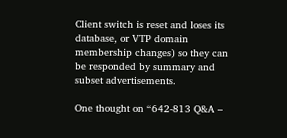Client switch is reset and loses its database, or VTP domain membership changes) so they can be responded by summary and subset advertisements.

One thought on “642-813 Q&A –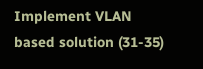Implement VLAN based solution (31-35)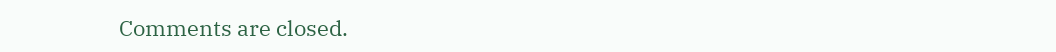Comments are closed.